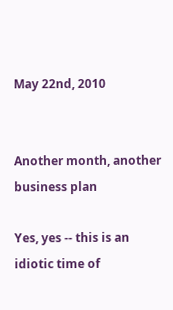May 22nd, 2010


Another month, another business plan

Yes, yes -- this is an idiotic time of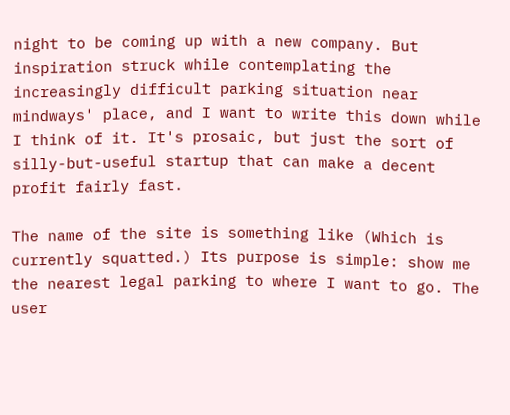night to be coming up with a new company. But inspiration struck while contemplating the increasingly difficult parking situation near mindways' place, and I want to write this down while I think of it. It's prosaic, but just the sort of silly-but-useful startup that can make a decent profit fairly fast.

The name of the site is something like (Which is currently squatted.) Its purpose is simple: show me the nearest legal parking to where I want to go. The user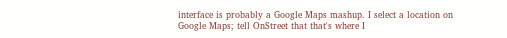interface is probably a Google Maps mashup. I select a location on Google Maps; tell OnStreet that that's where I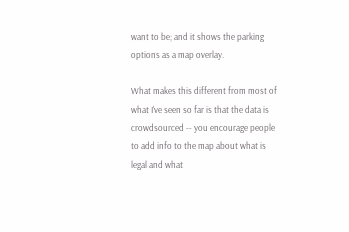want to be; and it shows the parking options as a map overlay.

What makes this different from most of what I've seen so far is that the data is crowdsourced -- you encourage people to add info to the map about what is legal and what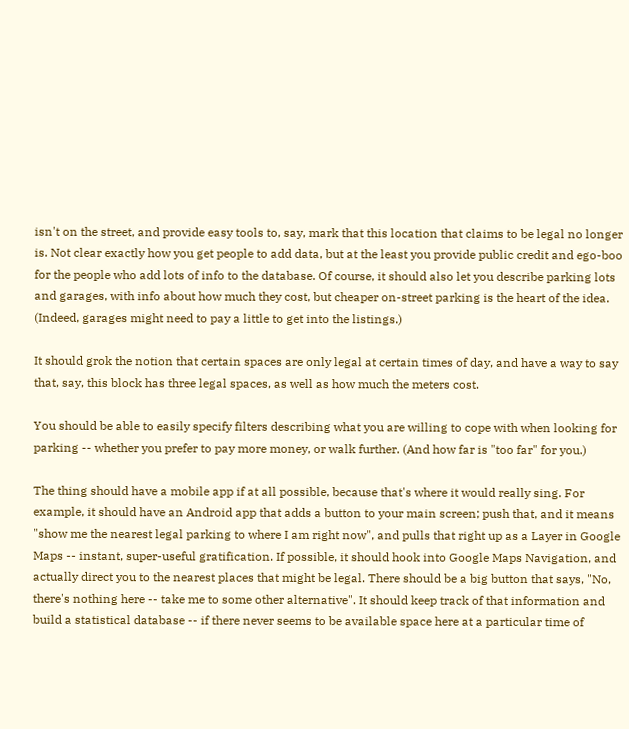isn't on the street, and provide easy tools to, say, mark that this location that claims to be legal no longer is. Not clear exactly how you get people to add data, but at the least you provide public credit and ego-boo for the people who add lots of info to the database. Of course, it should also let you describe parking lots and garages, with info about how much they cost, but cheaper on-street parking is the heart of the idea. (Indeed, garages might need to pay a little to get into the listings.)

It should grok the notion that certain spaces are only legal at certain times of day, and have a way to say that, say, this block has three legal spaces, as well as how much the meters cost.

You should be able to easily specify filters describing what you are willing to cope with when looking for parking -- whether you prefer to pay more money, or walk further. (And how far is "too far" for you.)

The thing should have a mobile app if at all possible, because that's where it would really sing. For example, it should have an Android app that adds a button to your main screen; push that, and it means "show me the nearest legal parking to where I am right now", and pulls that right up as a Layer in Google Maps -- instant, super-useful gratification. If possible, it should hook into Google Maps Navigation, and actually direct you to the nearest places that might be legal. There should be a big button that says, "No, there's nothing here -- take me to some other alternative". It should keep track of that information and build a statistical database -- if there never seems to be available space here at a particular time of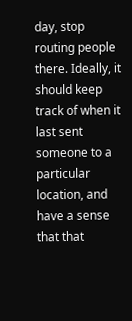day, stop routing people there. Ideally, it should keep track of when it last sent someone to a particular location, and have a sense that that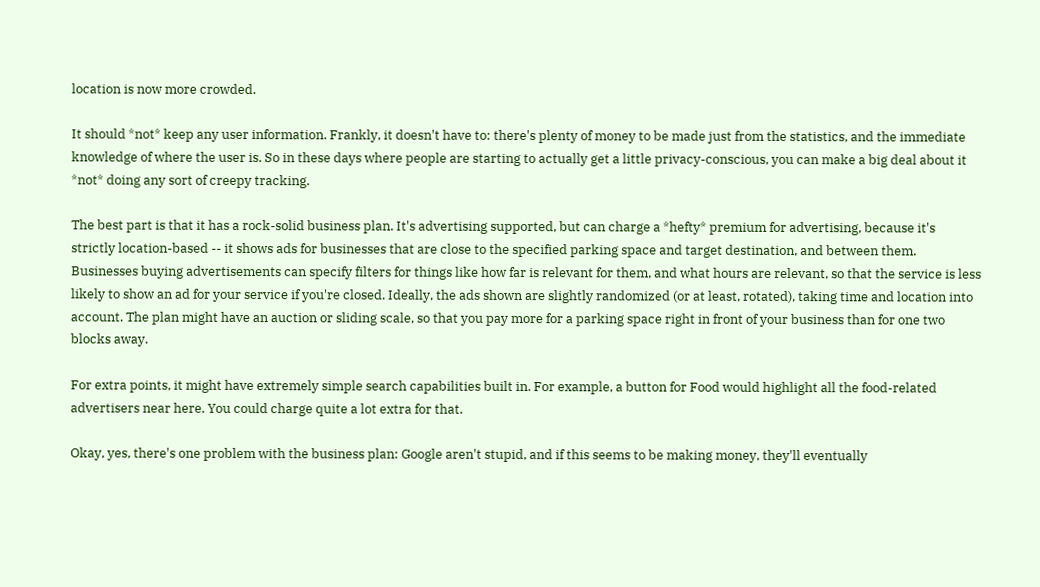location is now more crowded.

It should *not* keep any user information. Frankly, it doesn't have to: there's plenty of money to be made just from the statistics, and the immediate knowledge of where the user is. So in these days where people are starting to actually get a little privacy-conscious, you can make a big deal about it *not* doing any sort of creepy tracking.

The best part is that it has a rock-solid business plan. It's advertising supported, but can charge a *hefty* premium for advertising, because it's strictly location-based -- it shows ads for businesses that are close to the specified parking space and target destination, and between them. Businesses buying advertisements can specify filters for things like how far is relevant for them, and what hours are relevant, so that the service is less likely to show an ad for your service if you're closed. Ideally, the ads shown are slightly randomized (or at least, rotated), taking time and location into account. The plan might have an auction or sliding scale, so that you pay more for a parking space right in front of your business than for one two blocks away.

For extra points, it might have extremely simple search capabilities built in. For example, a button for Food would highlight all the food-related advertisers near here. You could charge quite a lot extra for that.

Okay, yes, there's one problem with the business plan: Google aren't stupid, and if this seems to be making money, they'll eventually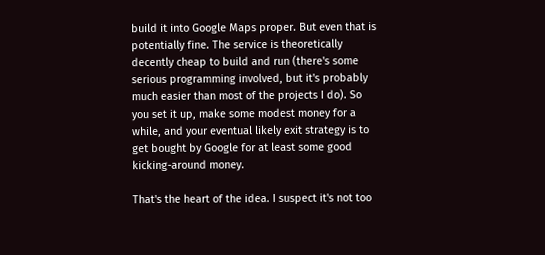build it into Google Maps proper. But even that is potentially fine. The service is theoretically decently cheap to build and run (there's some serious programming involved, but it's probably much easier than most of the projects I do). So you set it up, make some modest money for a while, and your eventual likely exit strategy is to get bought by Google for at least some good kicking-around money.

That's the heart of the idea. I suspect it's not too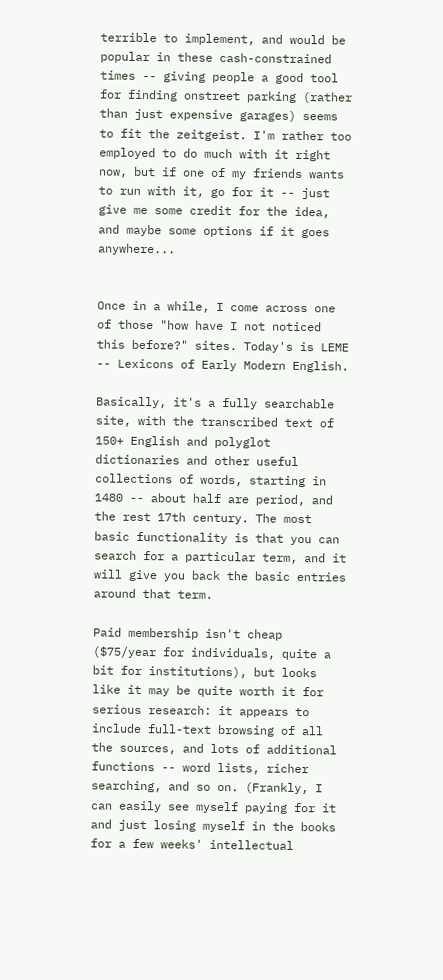terrible to implement, and would be popular in these cash-constrained times -- giving people a good tool for finding onstreet parking (rather than just expensive garages) seems to fit the zeitgeist. I'm rather too employed to do much with it right now, but if one of my friends wants to run with it, go for it -- just give me some credit for the idea, and maybe some options if it goes anywhere...


Once in a while, I come across one of those "how have I not noticed this before?" sites. Today's is LEME -- Lexicons of Early Modern English.

Basically, it's a fully searchable site, with the transcribed text of 150+ English and polyglot dictionaries and other useful collections of words, starting in 1480 -- about half are period, and the rest 17th century. The most basic functionality is that you can search for a particular term, and it will give you back the basic entries around that term.

Paid membership isn't cheap ($75/year for individuals, quite a bit for institutions), but looks like it may be quite worth it for serious research: it appears to include full-text browsing of all the sources, and lots of additional functions -- word lists, richer searching, and so on. (Frankly, I can easily see myself paying for it and just losing myself in the books for a few weeks' intellectual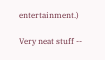entertainment.)

Very neat stuff --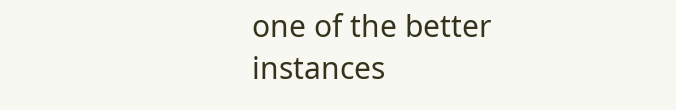one of the better instances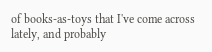of books-as-toys that I've come across lately, and probably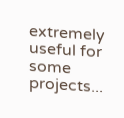extremely useful for some projects...